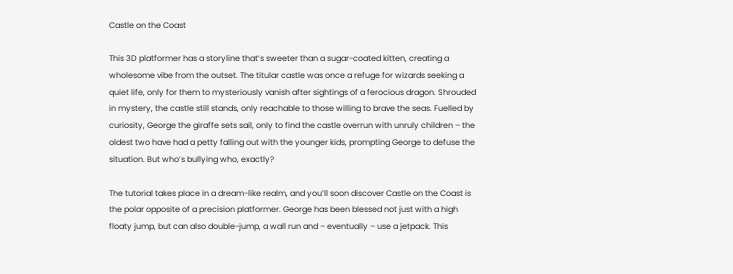Castle on the Coast

This 3D platformer has a storyline that’s sweeter than a sugar-coated kitten, creating a wholesome vibe from the outset. The titular castle was once a refuge for wizards seeking a quiet life, only for them to mysteriously vanish after sightings of a ferocious dragon. Shrouded in mystery, the castle still stands, only reachable to those willing to brave the seas. Fuelled by curiosity, George the giraffe sets sail, only to find the castle overrun with unruly children – the oldest two have had a petty falling out with the younger kids, prompting George to defuse the situation. But who’s bullying who, exactly?

The tutorial takes place in a dream-like realm, and you’ll soon discover Castle on the Coast is the polar opposite of a precision platformer. George has been blessed not just with a high floaty jump, but can also double-jump, a wall run and – eventually – use a jetpack. This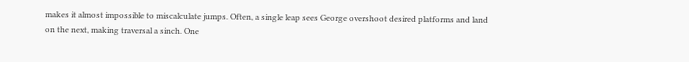makes it almost impossible to miscalculate jumps. Often, a single leap sees George overshoot desired platforms and land on the next, making traversal a sinch. One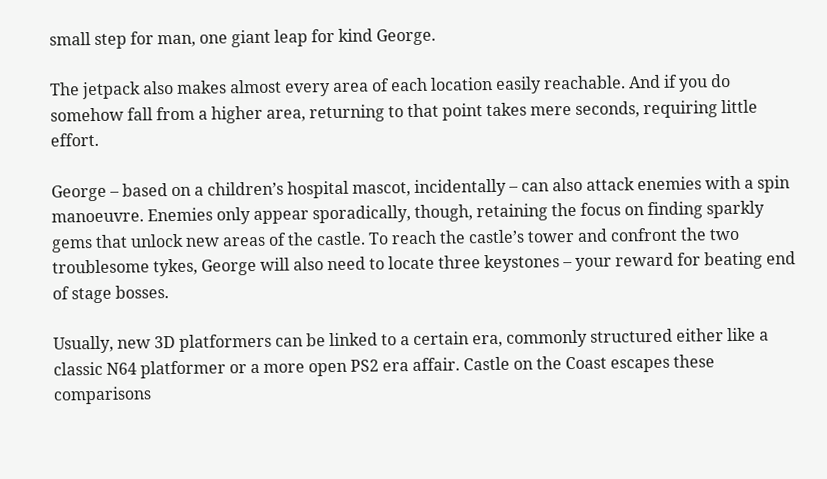small step for man, one giant leap for kind George.

The jetpack also makes almost every area of each location easily reachable. And if you do somehow fall from a higher area, returning to that point takes mere seconds, requiring little effort.

George – based on a children’s hospital mascot, incidentally – can also attack enemies with a spin manoeuvre. Enemies only appear sporadically, though, retaining the focus on finding sparkly gems that unlock new areas of the castle. To reach the castle’s tower and confront the two troublesome tykes, George will also need to locate three keystones – your reward for beating end of stage bosses.

Usually, new 3D platformers can be linked to a certain era, commonly structured either like a classic N64 platformer or a more open PS2 era affair. Castle on the Coast escapes these comparisons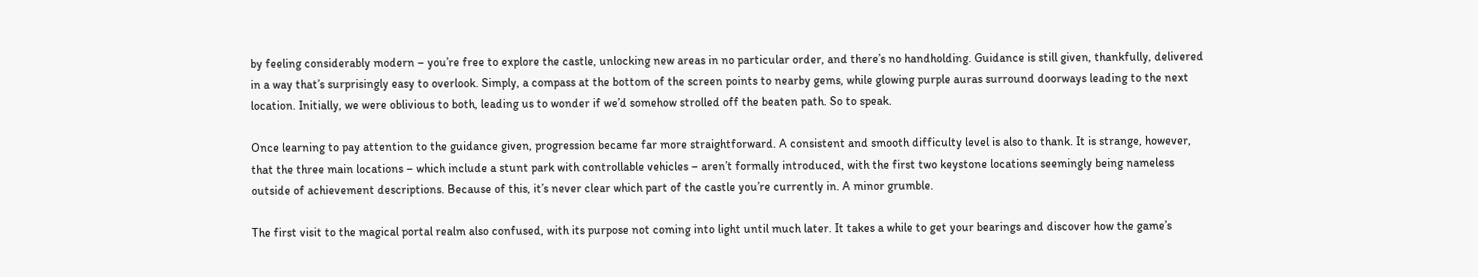by feeling considerably modern – you’re free to explore the castle, unlocking new areas in no particular order, and there’s no handholding. Guidance is still given, thankfully, delivered in a way that’s surprisingly easy to overlook. Simply, a compass at the bottom of the screen points to nearby gems, while glowing purple auras surround doorways leading to the next location. Initially, we were oblivious to both, leading us to wonder if we’d somehow strolled off the beaten path. So to speak.

Once learning to pay attention to the guidance given, progression became far more straightforward. A consistent and smooth difficulty level is also to thank. It is strange, however, that the three main locations – which include a stunt park with controllable vehicles – aren’t formally introduced, with the first two keystone locations seemingly being nameless outside of achievement descriptions. Because of this, it’s never clear which part of the castle you’re currently in. A minor grumble.

The first visit to the magical portal realm also confused, with its purpose not coming into light until much later. It takes a while to get your bearings and discover how the game’s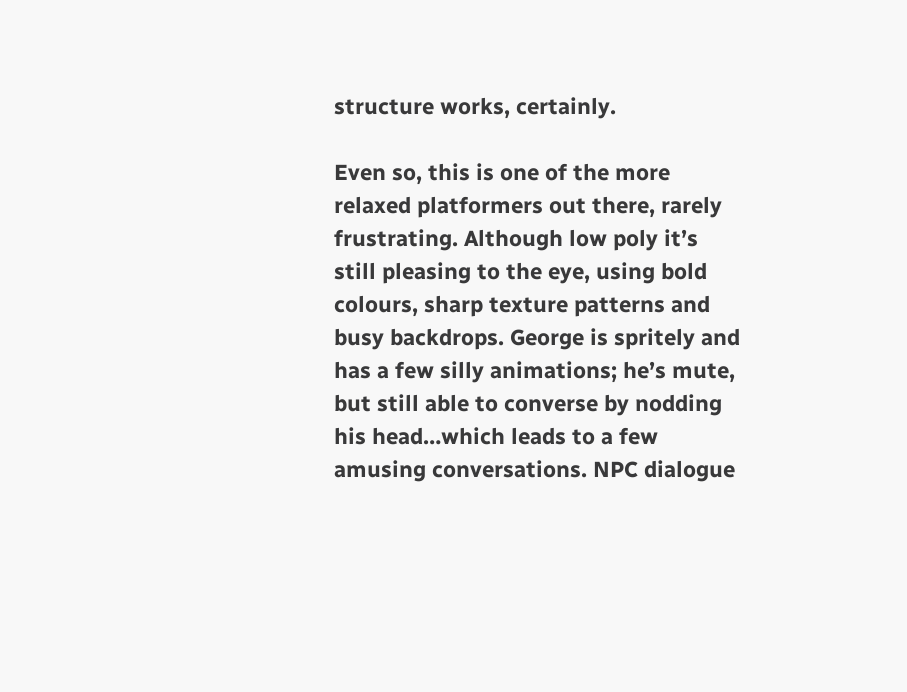structure works, certainly.

Even so, this is one of the more relaxed platformers out there, rarely frustrating. Although low poly it’s still pleasing to the eye, using bold colours, sharp texture patterns and busy backdrops. George is spritely and has a few silly animations; he’s mute, but still able to converse by nodding his head…which leads to a few amusing conversations. NPC dialogue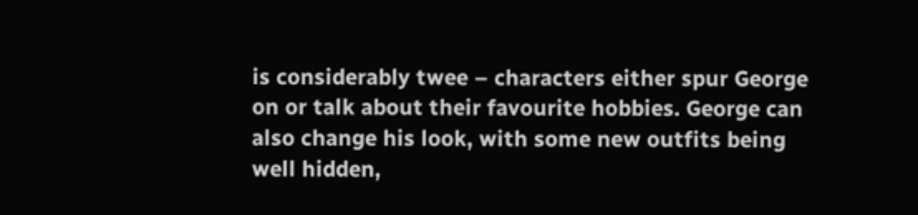is considerably twee – characters either spur George on or talk about their favourite hobbies. George can also change his look, with some new outfits being well hidden,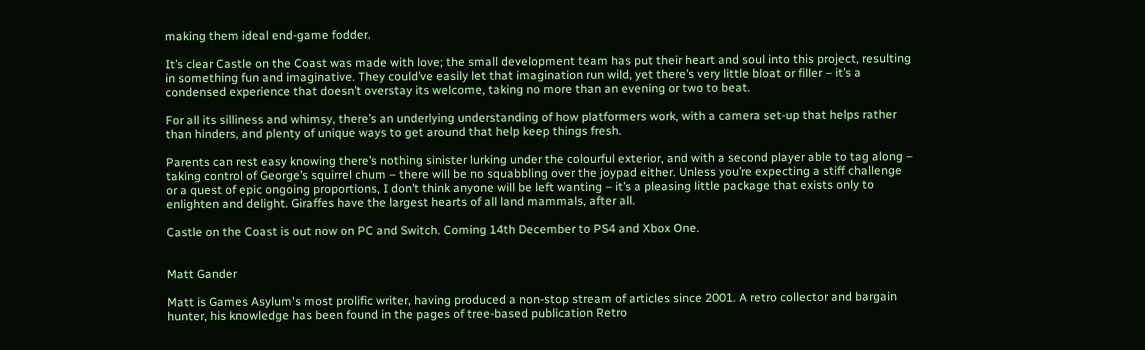making them ideal end-game fodder.

It’s clear Castle on the Coast was made with love; the small development team has put their heart and soul into this project, resulting in something fun and imaginative. They could’ve easily let that imagination run wild, yet there’s very little bloat or filler – it’s a condensed experience that doesn’t overstay its welcome, taking no more than an evening or two to beat.

For all its silliness and whimsy, there’s an underlying understanding of how platformers work, with a camera set-up that helps rather than hinders, and plenty of unique ways to get around that help keep things fresh.

Parents can rest easy knowing there’s nothing sinister lurking under the colourful exterior, and with a second player able to tag along – taking control of George’s squirrel chum – there will be no squabbling over the joypad either. Unless you’re expecting a stiff challenge or a quest of epic ongoing proportions, I don’t think anyone will be left wanting – it’s a pleasing little package that exists only to enlighten and delight. Giraffes have the largest hearts of all land mammals, after all.

Castle on the Coast is out now on PC and Switch. Coming 14th December to PS4 and Xbox One.


Matt Gander

Matt is Games Asylum's most prolific writer, having produced a non-stop stream of articles since 2001. A retro collector and bargain hunter, his knowledge has been found in the pages of tree-based publication Retro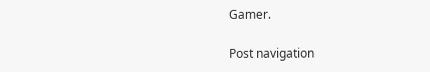Gamer.

Post navigation